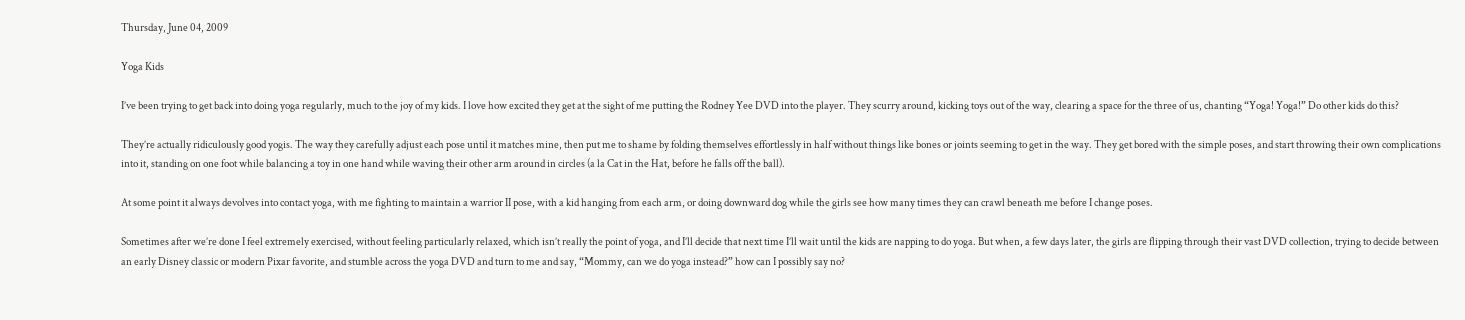Thursday, June 04, 2009

Yoga Kids

I’ve been trying to get back into doing yoga regularly, much to the joy of my kids. I love how excited they get at the sight of me putting the Rodney Yee DVD into the player. They scurry around, kicking toys out of the way, clearing a space for the three of us, chanting “Yoga! Yoga!” Do other kids do this?

They’re actually ridiculously good yogis. The way they carefully adjust each pose until it matches mine, then put me to shame by folding themselves effortlessly in half without things like bones or joints seeming to get in the way. They get bored with the simple poses, and start throwing their own complications into it, standing on one foot while balancing a toy in one hand while waving their other arm around in circles (a la Cat in the Hat, before he falls off the ball).

At some point it always devolves into contact yoga, with me fighting to maintain a warrior II pose, with a kid hanging from each arm, or doing downward dog while the girls see how many times they can crawl beneath me before I change poses.

Sometimes after we’re done I feel extremely exercised, without feeling particularly relaxed, which isn’t really the point of yoga, and I’ll decide that next time I’ll wait until the kids are napping to do yoga. But when, a few days later, the girls are flipping through their vast DVD collection, trying to decide between an early Disney classic or modern Pixar favorite, and stumble across the yoga DVD and turn to me and say, “Mommy, can we do yoga instead?” how can I possibly say no?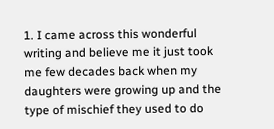1. I came across this wonderful writing and believe me it just took me few decades back when my daughters were growing up and the type of mischief they used to do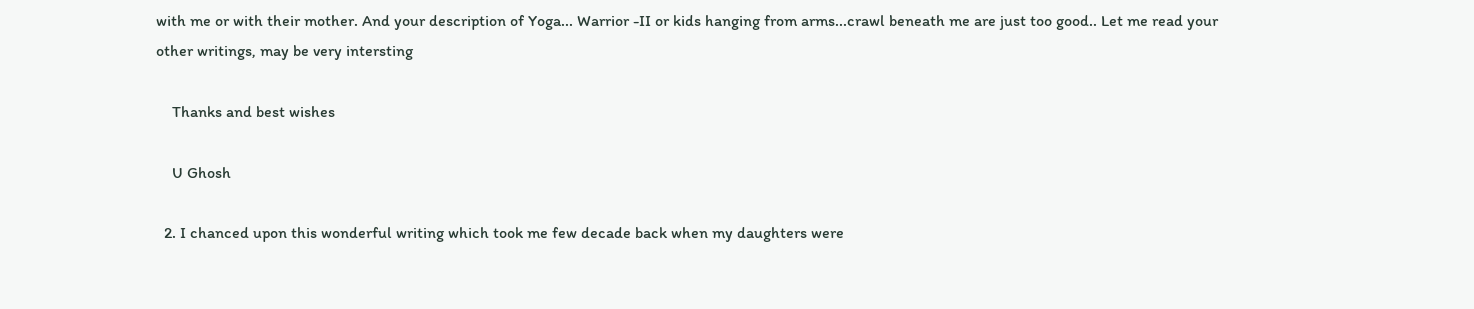with me or with their mother. And your description of Yoga... Warrior -II or kids hanging from arms...crawl beneath me are just too good.. Let me read your other writings, may be very intersting

    Thanks and best wishes

    U Ghosh

  2. I chanced upon this wonderful writing which took me few decade back when my daughters were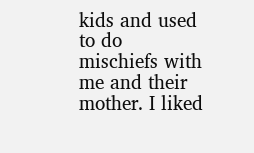kids and used to do mischiefs with me and their mother. I liked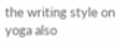the writing style on yoga also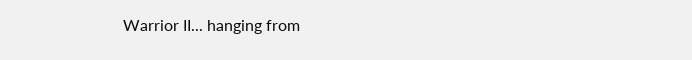Warrior II... hanging from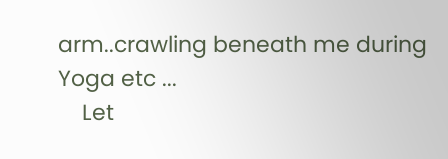arm..crawling beneath me during Yoga etc ...
    Let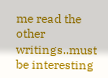me read the other writings..must be interesting